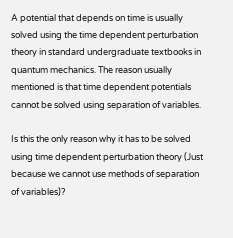A potential that depends on time is usually solved using the time dependent perturbation theory in standard undergraduate textbooks in quantum mechanics. The reason usually mentioned is that time dependent potentials cannot be solved using separation of variables.

Is this the only reason why it has to be solved using time dependent perturbation theory (Just because we cannot use methods of separation of variables)?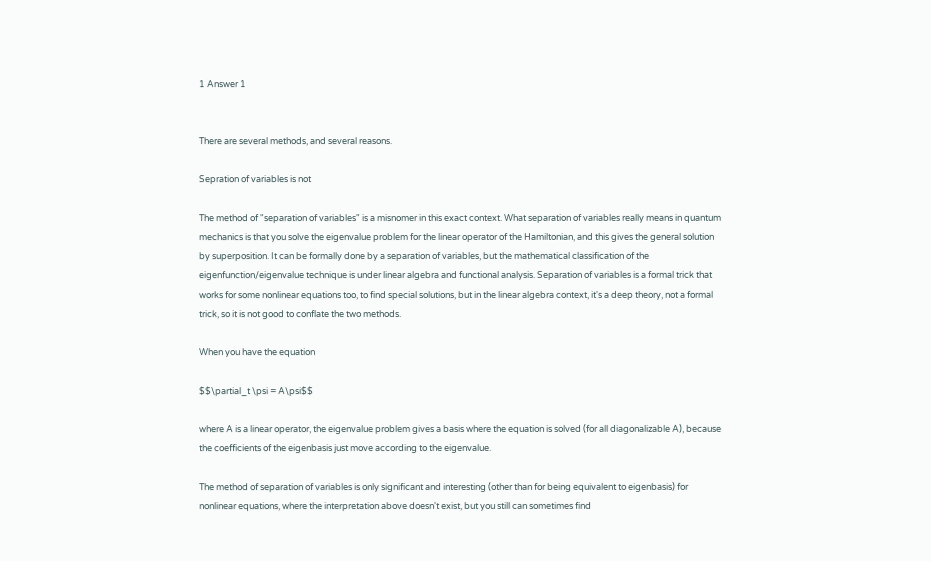1 Answer 1


There are several methods, and several reasons.

Sepration of variables is not

The method of "separation of variables" is a misnomer in this exact context. What separation of variables really means in quantum mechanics is that you solve the eigenvalue problem for the linear operator of the Hamiltonian, and this gives the general solution by superposition. It can be formally done by a separation of variables, but the mathematical classification of the eigenfunction/eigenvalue technique is under linear algebra and functional analysis. Separation of variables is a formal trick that works for some nonlinear equations too, to find special solutions, but in the linear algebra context, it's a deep theory, not a formal trick, so it is not good to conflate the two methods.

When you have the equation

$$\partial_t \psi = A\psi$$

where A is a linear operator, the eigenvalue problem gives a basis where the equation is solved (for all diagonalizable A), because the coefficients of the eigenbasis just move according to the eigenvalue.

The method of separation of variables is only significant and interesting (other than for being equivalent to eigenbasis) for nonlinear equations, where the interpretation above doesn't exist, but you still can sometimes find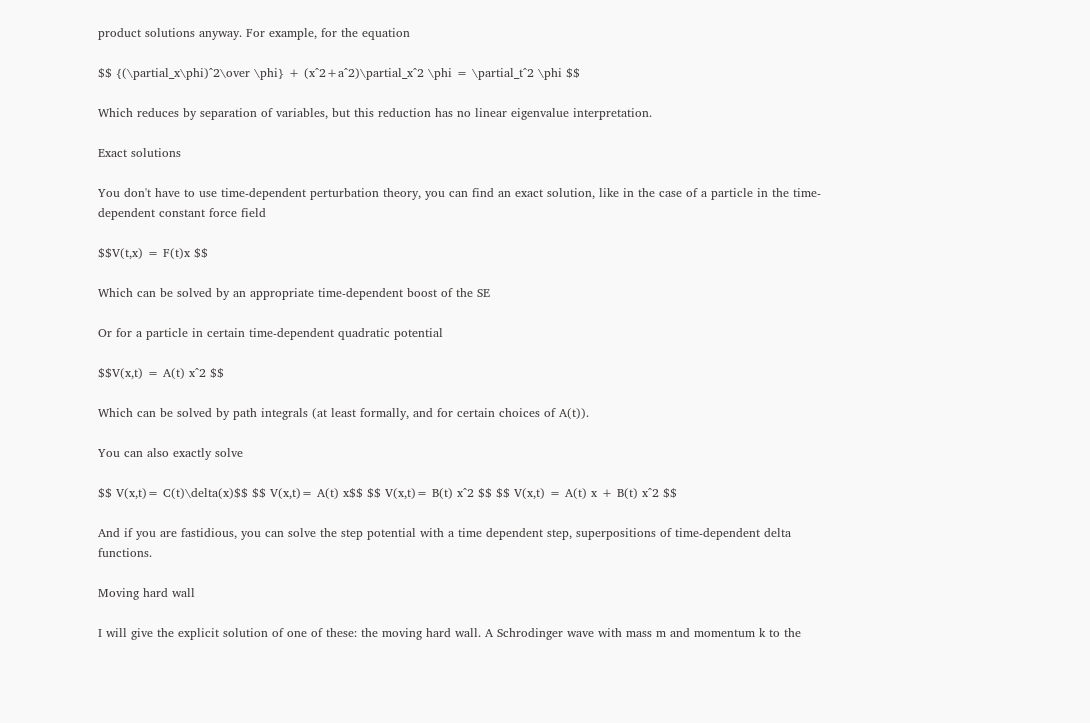product solutions anyway. For example, for the equation

$$ {(\partial_x\phi)^2\over \phi} + (x^2+a^2)\partial_x^2 \phi = \partial_t^2 \phi $$

Which reduces by separation of variables, but this reduction has no linear eigenvalue interpretation.

Exact solutions

You don't have to use time-dependent perturbation theory, you can find an exact solution, like in the case of a particle in the time-dependent constant force field

$$V(t,x) = F(t)x $$

Which can be solved by an appropriate time-dependent boost of the SE

Or for a particle in certain time-dependent quadratic potential

$$V(x,t) = A(t) x^2 $$

Which can be solved by path integrals (at least formally, and for certain choices of A(t)).

You can also exactly solve

$$ V(x,t)= C(t)\delta(x)$$ $$ V(x,t)= A(t) x$$ $$ V(x,t)= B(t) x^2 $$ $$ V(x,t) = A(t) x + B(t) x^2 $$

And if you are fastidious, you can solve the step potential with a time dependent step, superpositions of time-dependent delta functions.

Moving hard wall

I will give the explicit solution of one of these: the moving hard wall. A Schrodinger wave with mass m and momentum k to the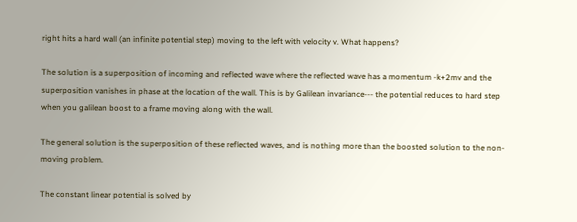right hits a hard wall (an infinite potential step) moving to the left with velocity v. What happens?

The solution is a superposition of incoming and reflected wave where the reflected wave has a momentum -k+2mv and the superposition vanishes in phase at the location of the wall. This is by Galilean invariance--- the potential reduces to hard step when you galilean boost to a frame moving along with the wall.

The general solution is the superposition of these reflected waves, and is nothing more than the boosted solution to the non-moving problem.

The constant linear potential is solved by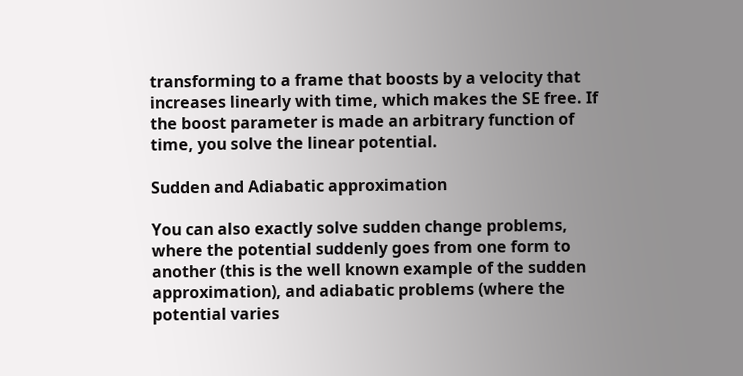transforming to a frame that boosts by a velocity that increases linearly with time, which makes the SE free. If the boost parameter is made an arbitrary function of time, you solve the linear potential.

Sudden and Adiabatic approximation

You can also exactly solve sudden change problems, where the potential suddenly goes from one form to another (this is the well known example of the sudden approximation), and adiabatic problems (where the potential varies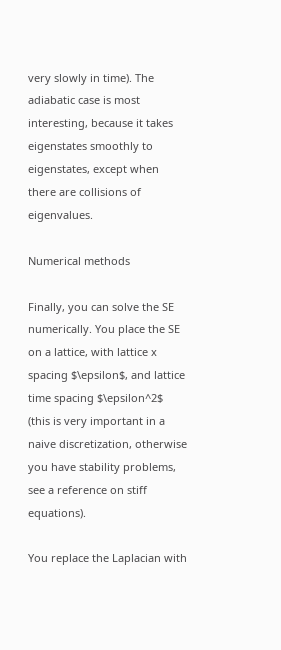very slowly in time). The adiabatic case is most interesting, because it takes eigenstates smoothly to eigenstates, except when there are collisions of eigenvalues.

Numerical methods

Finally, you can solve the SE numerically. You place the SE on a lattice, with lattice x spacing $\epsilon$, and lattice time spacing $\epsilon^2$ (this is very important in a naive discretization, otherwise you have stability problems, see a reference on stiff equations).

You replace the Laplacian with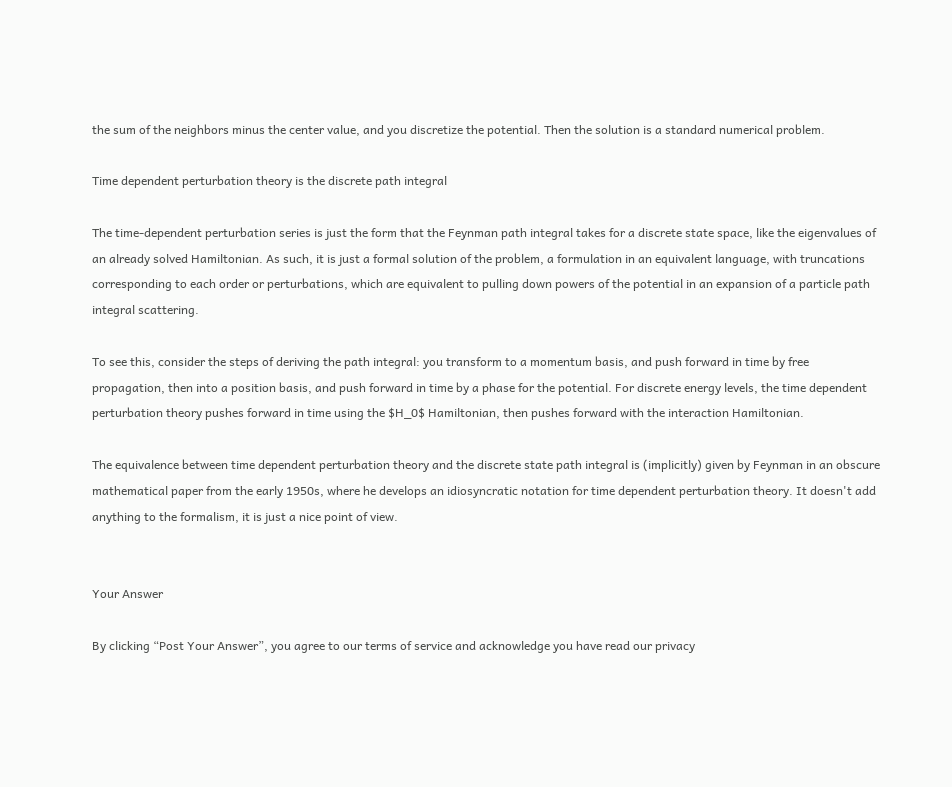the sum of the neighbors minus the center value, and you discretize the potential. Then the solution is a standard numerical problem.

Time dependent perturbation theory is the discrete path integral

The time-dependent perturbation series is just the form that the Feynman path integral takes for a discrete state space, like the eigenvalues of an already solved Hamiltonian. As such, it is just a formal solution of the problem, a formulation in an equivalent language, with truncations corresponding to each order or perturbations, which are equivalent to pulling down powers of the potential in an expansion of a particle path integral scattering.

To see this, consider the steps of deriving the path integral: you transform to a momentum basis, and push forward in time by free propagation, then into a position basis, and push forward in time by a phase for the potential. For discrete energy levels, the time dependent perturbation theory pushes forward in time using the $H_0$ Hamiltonian, then pushes forward with the interaction Hamiltonian.

The equivalence between time dependent perturbation theory and the discrete state path integral is (implicitly) given by Feynman in an obscure mathematical paper from the early 1950s, where he develops an idiosyncratic notation for time dependent perturbation theory. It doesn't add anything to the formalism, it is just a nice point of view.


Your Answer

By clicking “Post Your Answer”, you agree to our terms of service and acknowledge you have read our privacy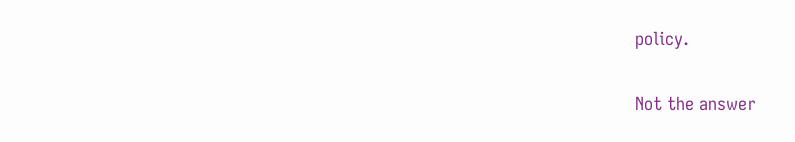policy.

Not the answer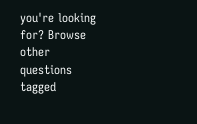you're looking for? Browse other questions tagged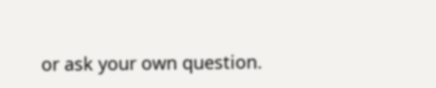or ask your own question.